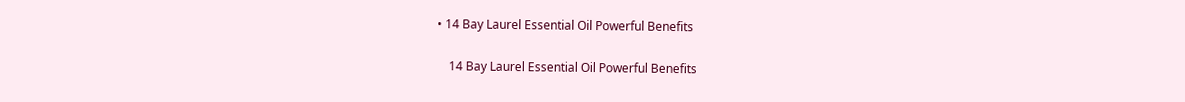• 14 Bay Laurel Essential Oil Powerful Benefits

    14 Bay Laurel Essential Oil Powerful Benefits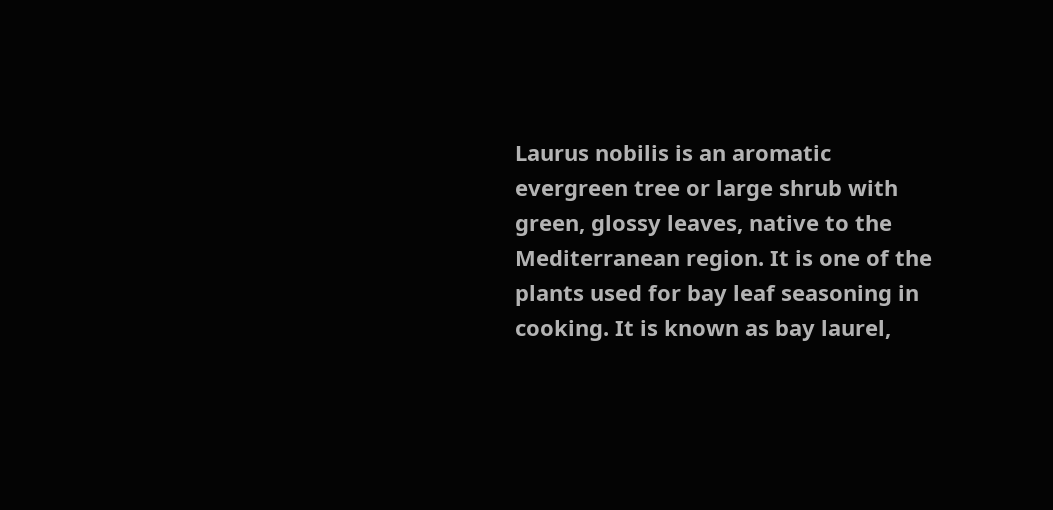Laurus nobilis is an aromatic evergreen tree or large shrub with green, glossy leaves, native to the Mediterranean region. It is one of the plants used for bay leaf seasoning in cooking. It is known as bay laurel,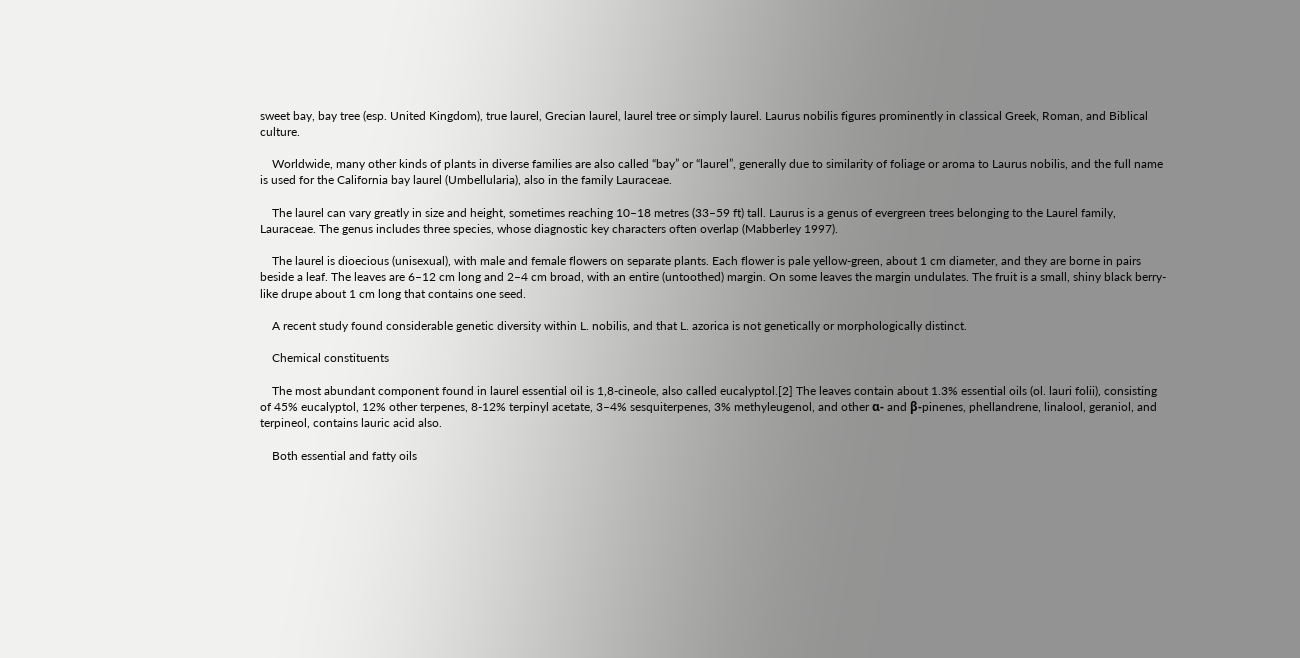sweet bay, bay tree (esp. United Kingdom), true laurel, Grecian laurel, laurel tree or simply laurel. Laurus nobilis figures prominently in classical Greek, Roman, and Biblical culture.

    Worldwide, many other kinds of plants in diverse families are also called “bay” or “laurel”, generally due to similarity of foliage or aroma to Laurus nobilis, and the full name is used for the California bay laurel (Umbellularia), also in the family Lauraceae.

    The laurel can vary greatly in size and height, sometimes reaching 10–18 metres (33–59 ft) tall. Laurus is a genus of evergreen trees belonging to the Laurel family, Lauraceae. The genus includes three species, whose diagnostic key characters often overlap (Mabberley 1997).

    The laurel is dioecious (unisexual), with male and female flowers on separate plants. Each flower is pale yellow-green, about 1 cm diameter, and they are borne in pairs beside a leaf. The leaves are 6–12 cm long and 2–4 cm broad, with an entire (untoothed) margin. On some leaves the margin undulates. The fruit is a small, shiny black berry-like drupe about 1 cm long that contains one seed.

    A recent study found considerable genetic diversity within L. nobilis, and that L. azorica is not genetically or morphologically distinct.

    Chemical constituents

    The most abundant component found in laurel essential oil is 1,8-cineole, also called eucalyptol.[2] The leaves contain about 1.3% essential oils (ol. lauri folii), consisting of 45% eucalyptol, 12% other terpenes, 8-12% terpinyl acetate, 3–4% sesquiterpenes, 3% methyleugenol, and other α- and β-pinenes, phellandrene, linalool, geraniol, and terpineol, contains lauric acid also.

    Both essential and fatty oils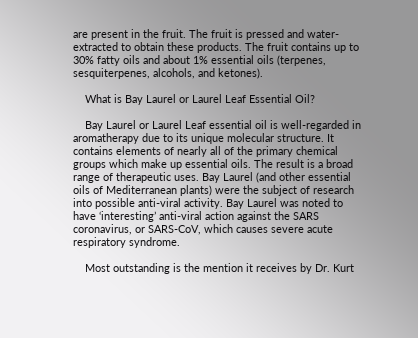are present in the fruit. The fruit is pressed and water-extracted to obtain these products. The fruit contains up to 30% fatty oils and about 1% essential oils (terpenes, sesquiterpenes, alcohols, and ketones).

    What is Bay Laurel or Laurel Leaf Essential Oil?

    Bay Laurel or Laurel Leaf essential oil is well-regarded in aromatherapy due to its unique molecular structure. It contains elements of nearly all of the primary chemical groups which make up essential oils. The result is a broad range of therapeutic uses. Bay Laurel (and other essential oils of Mediterranean plants) were the subject of research into possible anti-viral activity. Bay Laurel was noted to have ‘interesting’ anti-viral action against the SARS coronavirus, or SARS-CoV, which causes severe acute respiratory syndrome.

    Most outstanding is the mention it receives by Dr. Kurt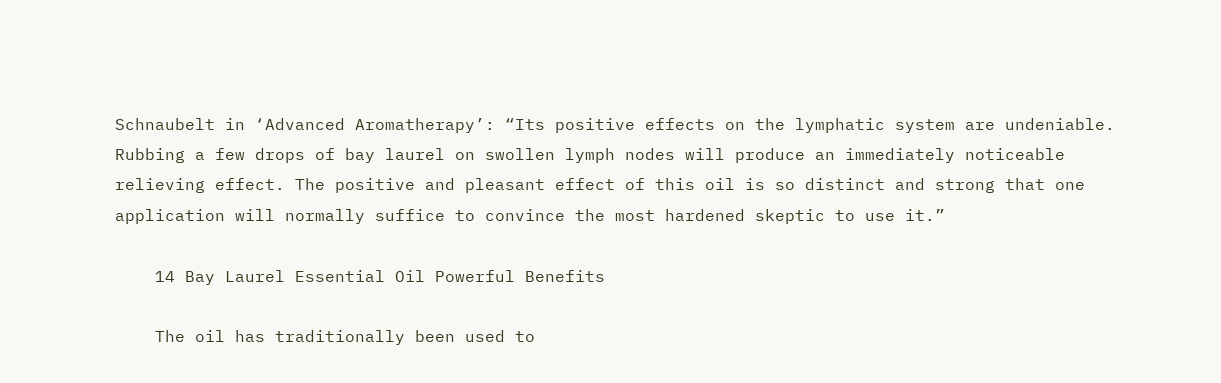Schnaubelt in ‘Advanced Aromatherapy’: “Its positive effects on the lymphatic system are undeniable. Rubbing a few drops of bay laurel on swollen lymph nodes will produce an immediately noticeable relieving effect. The positive and pleasant effect of this oil is so distinct and strong that one application will normally suffice to convince the most hardened skeptic to use it.”

    14 Bay Laurel Essential Oil Powerful Benefits

    The oil has traditionally been used to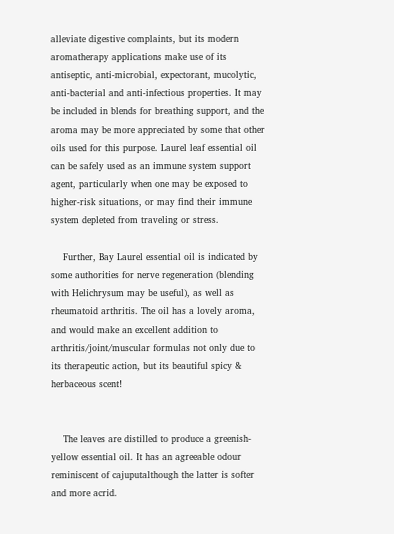alleviate digestive complaints, but its modern aromatherapy applications make use of its antiseptic, anti-microbial, expectorant, mucolytic, anti-bacterial and anti-infectious properties. It may be included in blends for breathing support, and the aroma may be more appreciated by some that other oils used for this purpose. Laurel leaf essential oil can be safely used as an immune system support agent, particularly when one may be exposed to higher-risk situations, or may find their immune system depleted from traveling or stress.

    Further, Bay Laurel essential oil is indicated by some authorities for nerve regeneration (blending with Helichrysum may be useful), as well as rheumatoid arthritis. The oil has a lovely aroma, and would make an excellent addition to arthritis/joint/muscular formulas not only due to its therapeutic action, but its beautiful spicy & herbaceous scent!


    The leaves are distilled to produce a greenish-yellow essential oil. It has an agreeable odour reminiscent of cajuputalthough the latter is softer and more acrid.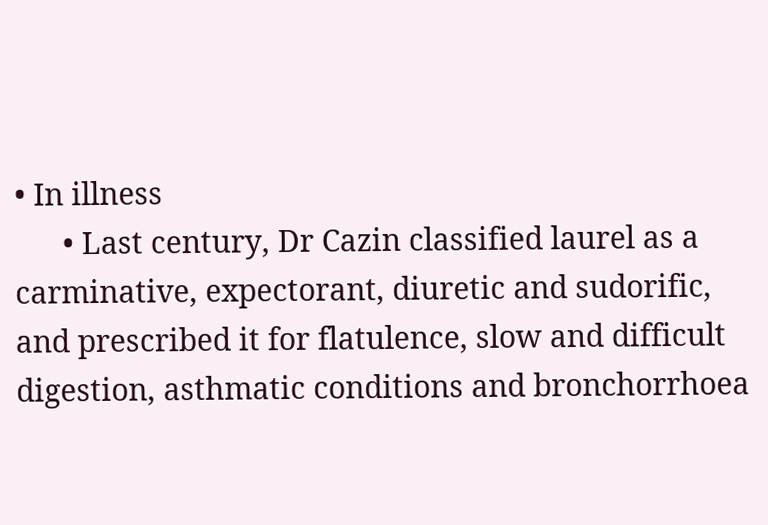• In illness
      • Last century, Dr Cazin classified laurel as a carminative, expectorant, diuretic and sudorific, and prescribed it for flatulence, slow and difficult digestion, asthmatic conditions and bronchorrhoea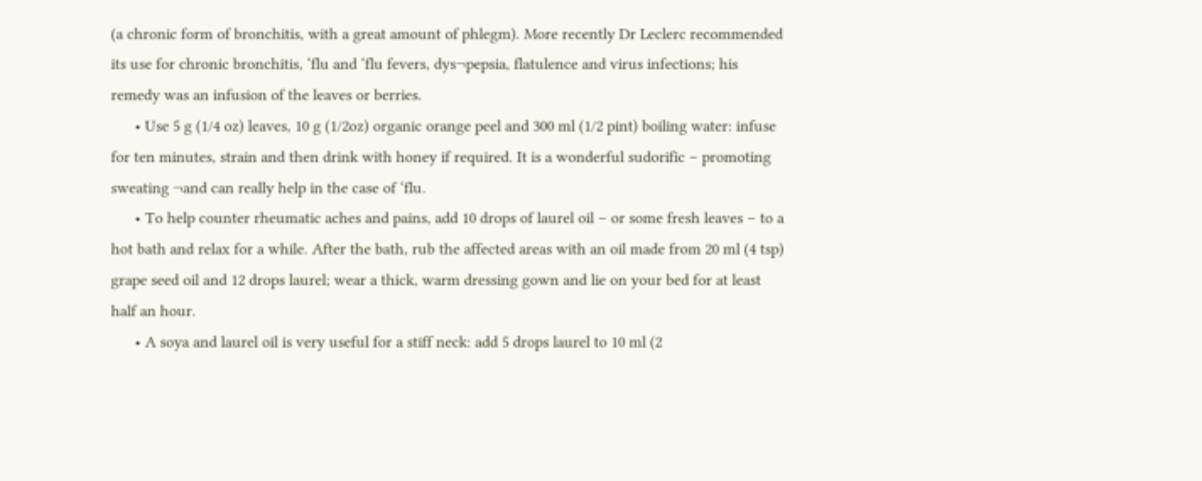(a chronic form of bronchitis, with a great amount of phlegm). More recently Dr Leclerc recommended its use for chronic bronchitis, ‘flu and ‘flu fevers, dys¬pepsia, flatulence and virus infections; his remedy was an infusion of the leaves or berries.
      • Use 5 g (1/4 oz) leaves, 10 g (1/2oz) organic orange peel and 300 ml (1/2 pint) boiling water: infuse for ten minutes, strain and then drink with honey if required. It is a wonderful sudorific – promoting sweating ¬and can really help in the case of ‘flu.
      • To help counter rheumatic aches and pains, add 10 drops of laurel oil – or some fresh leaves – to a hot bath and relax for a while. After the bath, rub the affected areas with an oil made from 20 ml (4 tsp) grape seed oil and 12 drops laurel; wear a thick, warm dressing gown and lie on your bed for at least half an hour.
      • A soya and laurel oil is very useful for a stiff neck: add 5 drops laurel to 10 ml (2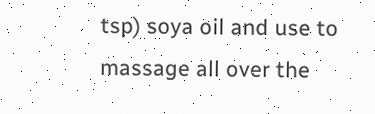tsp) soya oil and use to massage all over the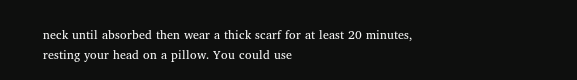neck until absorbed then wear a thick scarf for at least 20 minutes, resting your head on a pillow. You could use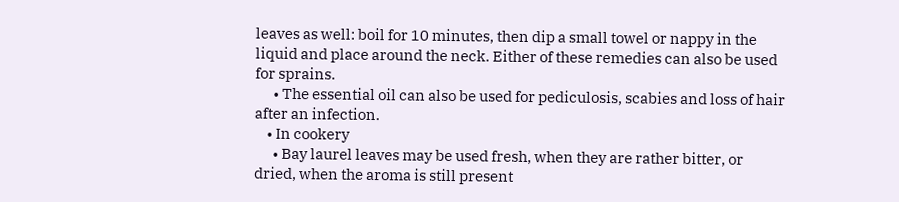leaves as well: boil for 10 minutes, then dip a small towel or nappy in the liquid and place around the neck. Either of these remedies can also be used for sprains.
      • The essential oil can also be used for pediculosis, scabies and loss of hair after an infection.
    • In cookery
      • Bay laurel leaves may be used fresh, when they are rather bitter, or dried, when the aroma is still present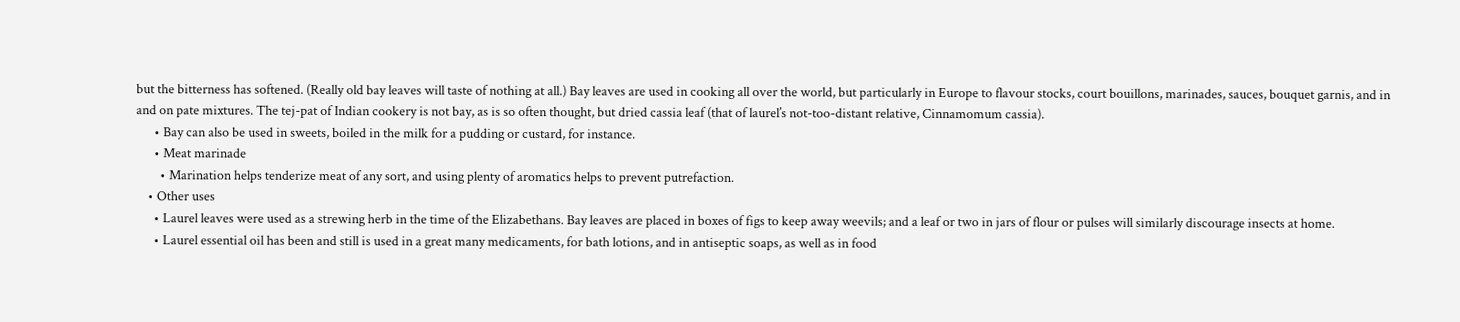but the bitterness has softened. (Really old bay leaves will taste of nothing at all.) Bay leaves are used in cooking all over the world, but particularly in Europe to flavour stocks, court bouillons, marinades, sauces, bouquet garnis, and in and on pate mixtures. The tej-pat of Indian cookery is not bay, as is so often thought, but dried cassia leaf (that of laurel’s not-too-distant relative, Cinnamomum cassia).
      • Bay can also be used in sweets, boiled in the milk for a pudding or custard, for instance.
      • Meat marinade
        • Marination helps tenderize meat of any sort, and using plenty of aromatics helps to prevent putrefaction.
    • Other uses
      • Laurel leaves were used as a strewing herb in the time of the Elizabethans. Bay leaves are placed in boxes of figs to keep away weevils; and a leaf or two in jars of flour or pulses will similarly discourage insects at home.
      • Laurel essential oil has been and still is used in a great many medicaments, for bath lotions, and in antiseptic soaps, as well as in food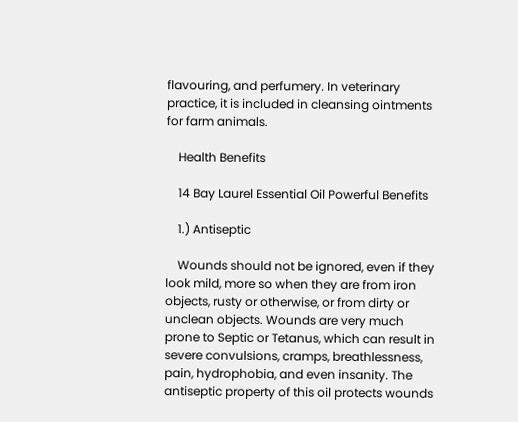flavouring, and perfumery. In veterinary practice, it is included in cleansing ointments for farm animals.

    Health Benefits

    14 Bay Laurel Essential Oil Powerful Benefits

    1.) Antiseptic

    Wounds should not be ignored, even if they look mild, more so when they are from iron objects, rusty or otherwise, or from dirty or unclean objects. Wounds are very much prone to Septic or Tetanus, which can result in severe convulsions, cramps, breathlessness, pain, hydrophobia, and even insanity. The antiseptic property of this oil protects wounds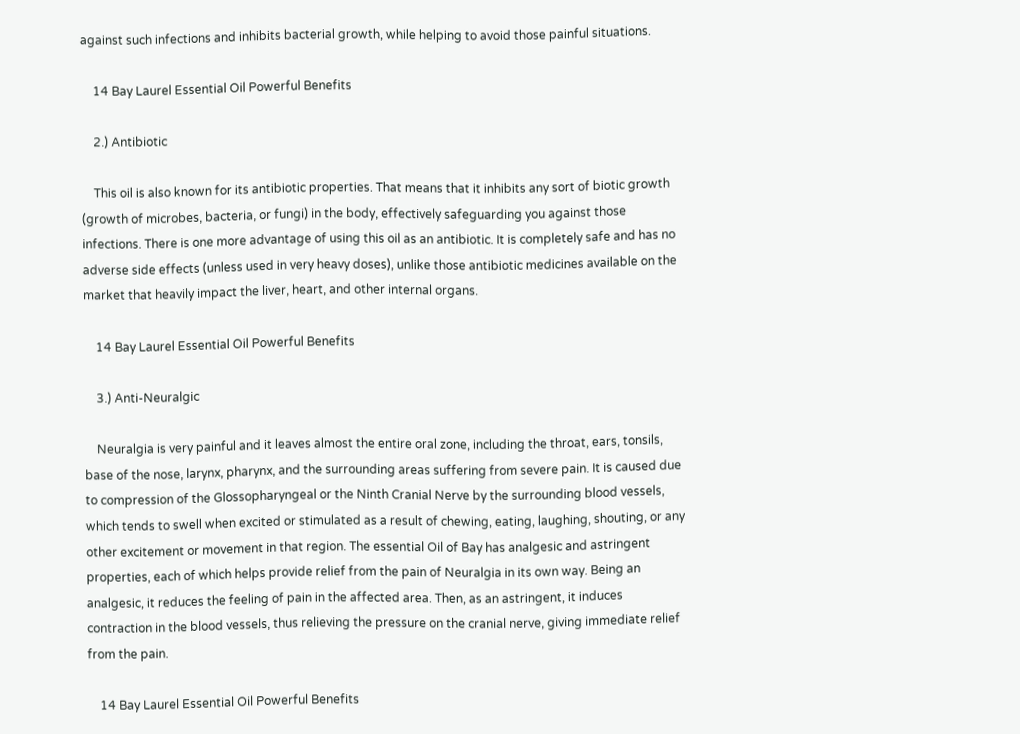against such infections and inhibits bacterial growth, while helping to avoid those painful situations.

    14 Bay Laurel Essential Oil Powerful Benefits

    2.) Antibiotic

    This oil is also known for its antibiotic properties. That means that it inhibits any sort of biotic growth (growth of microbes, bacteria, or fungi) in the body, effectively safeguarding you against those infections. There is one more advantage of using this oil as an antibiotic. It is completely safe and has no adverse side effects (unless used in very heavy doses), unlike those antibiotic medicines available on the market that heavily impact the liver, heart, and other internal organs.

    14 Bay Laurel Essential Oil Powerful Benefits

    3.) Anti-Neuralgic

    Neuralgia is very painful and it leaves almost the entire oral zone, including the throat, ears, tonsils, base of the nose, larynx, pharynx, and the surrounding areas suffering from severe pain. It is caused due to compression of the Glossopharyngeal or the Ninth Cranial Nerve by the surrounding blood vessels, which tends to swell when excited or stimulated as a result of chewing, eating, laughing, shouting, or any other excitement or movement in that region. The essential Oil of Bay has analgesic and astringent properties, each of which helps provide relief from the pain of Neuralgia in its own way. Being an analgesic, it reduces the feeling of pain in the affected area. Then, as an astringent, it induces contraction in the blood vessels, thus relieving the pressure on the cranial nerve, giving immediate relief from the pain.

    14 Bay Laurel Essential Oil Powerful Benefits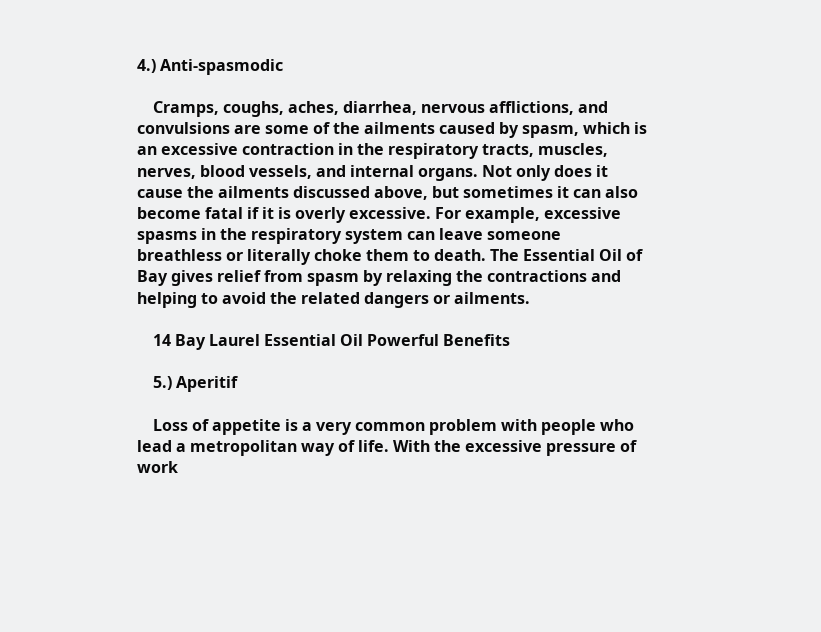4.) Anti-spasmodic

    Cramps, coughs, aches, diarrhea, nervous afflictions, and convulsions are some of the ailments caused by spasm, which is an excessive contraction in the respiratory tracts, muscles, nerves, blood vessels, and internal organs. Not only does it cause the ailments discussed above, but sometimes it can also become fatal if it is overly excessive. For example, excessive spasms in the respiratory system can leave someone breathless or literally choke them to death. The Essential Oil of Bay gives relief from spasm by relaxing the contractions and helping to avoid the related dangers or ailments.

    14 Bay Laurel Essential Oil Powerful Benefits

    5.) Aperitif

    Loss of appetite is a very common problem with people who lead a metropolitan way of life. With the excessive pressure of work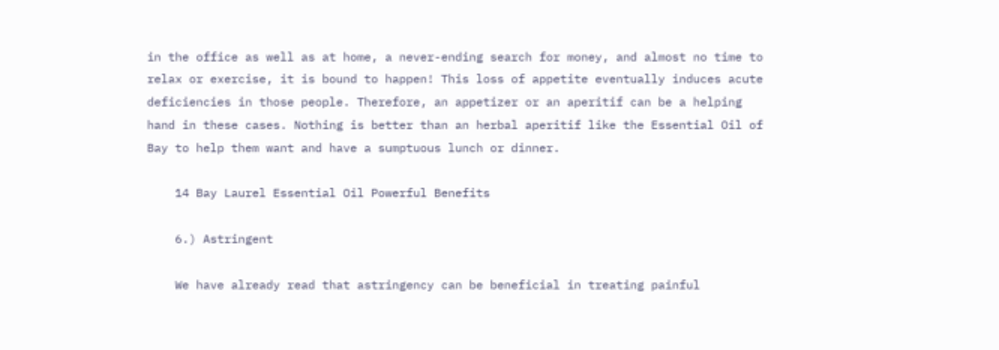in the office as well as at home, a never-ending search for money, and almost no time to relax or exercise, it is bound to happen! This loss of appetite eventually induces acute deficiencies in those people. Therefore, an appetizer or an aperitif can be a helping hand in these cases. Nothing is better than an herbal aperitif like the Essential Oil of Bay to help them want and have a sumptuous lunch or dinner.

    14 Bay Laurel Essential Oil Powerful Benefits

    6.) Astringent

    We have already read that astringency can be beneficial in treating painful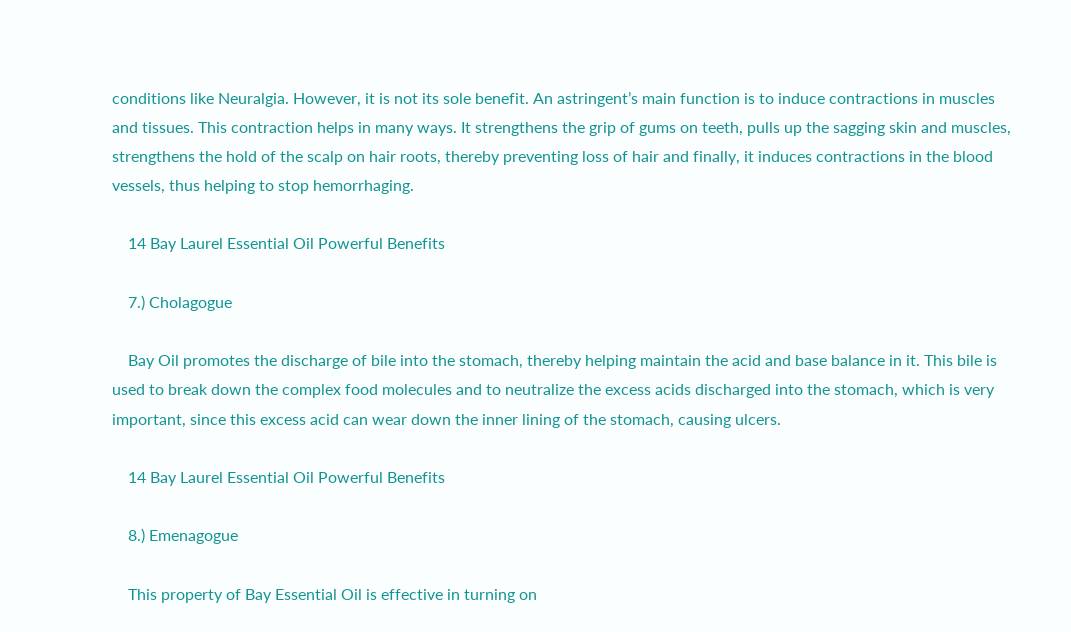conditions like Neuralgia. However, it is not its sole benefit. An astringent’s main function is to induce contractions in muscles and tissues. This contraction helps in many ways. It strengthens the grip of gums on teeth, pulls up the sagging skin and muscles, strengthens the hold of the scalp on hair roots, thereby preventing loss of hair and finally, it induces contractions in the blood vessels, thus helping to stop hemorrhaging.

    14 Bay Laurel Essential Oil Powerful Benefits

    7.) Cholagogue

    Bay Oil promotes the discharge of bile into the stomach, thereby helping maintain the acid and base balance in it. This bile is used to break down the complex food molecules and to neutralize the excess acids discharged into the stomach, which is very important, since this excess acid can wear down the inner lining of the stomach, causing ulcers.

    14 Bay Laurel Essential Oil Powerful Benefits

    8.) Emenagogue

    This property of Bay Essential Oil is effective in turning on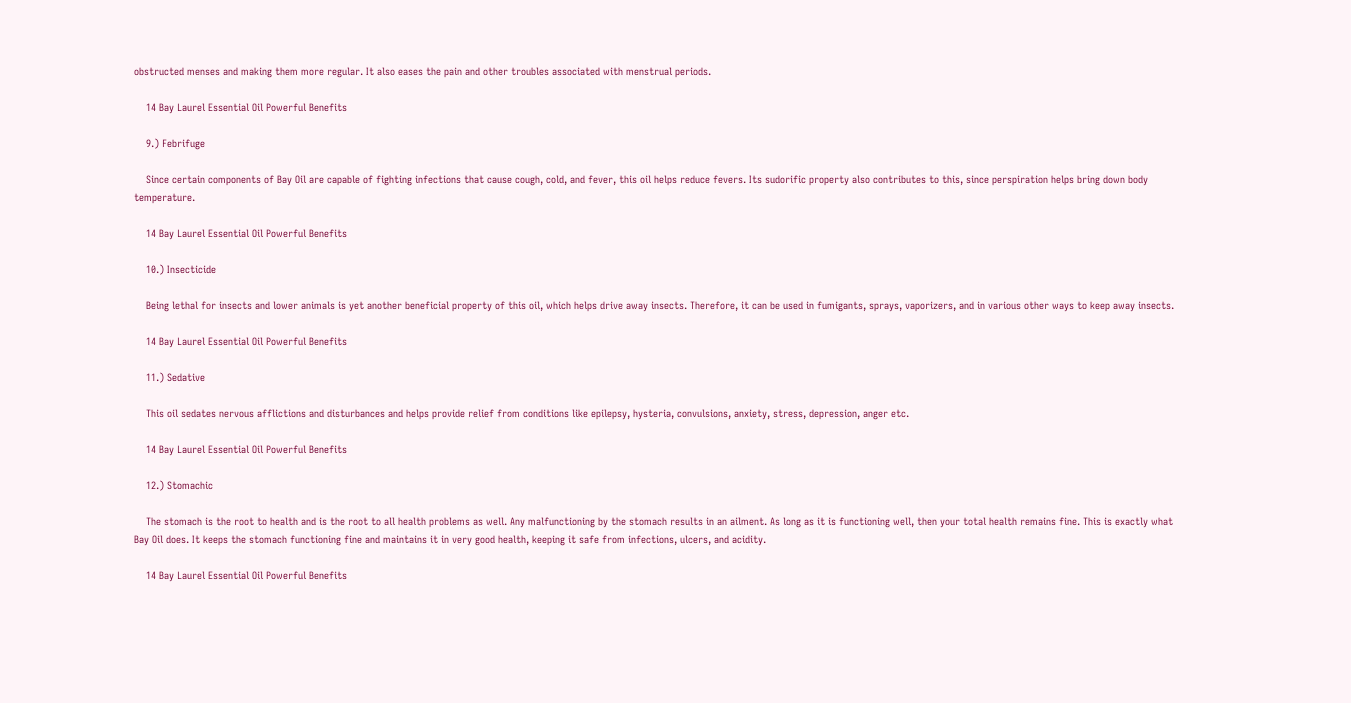obstructed menses and making them more regular. It also eases the pain and other troubles associated with menstrual periods.

    14 Bay Laurel Essential Oil Powerful Benefits

    9.) Febrifuge

    Since certain components of Bay Oil are capable of fighting infections that cause cough, cold, and fever, this oil helps reduce fevers. Its sudorific property also contributes to this, since perspiration helps bring down body temperature.

    14 Bay Laurel Essential Oil Powerful Benefits

    10.) Insecticide

    Being lethal for insects and lower animals is yet another beneficial property of this oil, which helps drive away insects. Therefore, it can be used in fumigants, sprays, vaporizers, and in various other ways to keep away insects.

    14 Bay Laurel Essential Oil Powerful Benefits

    11.) Sedative

    This oil sedates nervous afflictions and disturbances and helps provide relief from conditions like epilepsy, hysteria, convulsions, anxiety, stress, depression, anger etc.

    14 Bay Laurel Essential Oil Powerful Benefits

    12.) Stomachic

    The stomach is the root to health and is the root to all health problems as well. Any malfunctioning by the stomach results in an ailment. As long as it is functioning well, then your total health remains fine. This is exactly what Bay Oil does. It keeps the stomach functioning fine and maintains it in very good health, keeping it safe from infections, ulcers, and acidity.

    14 Bay Laurel Essential Oil Powerful Benefits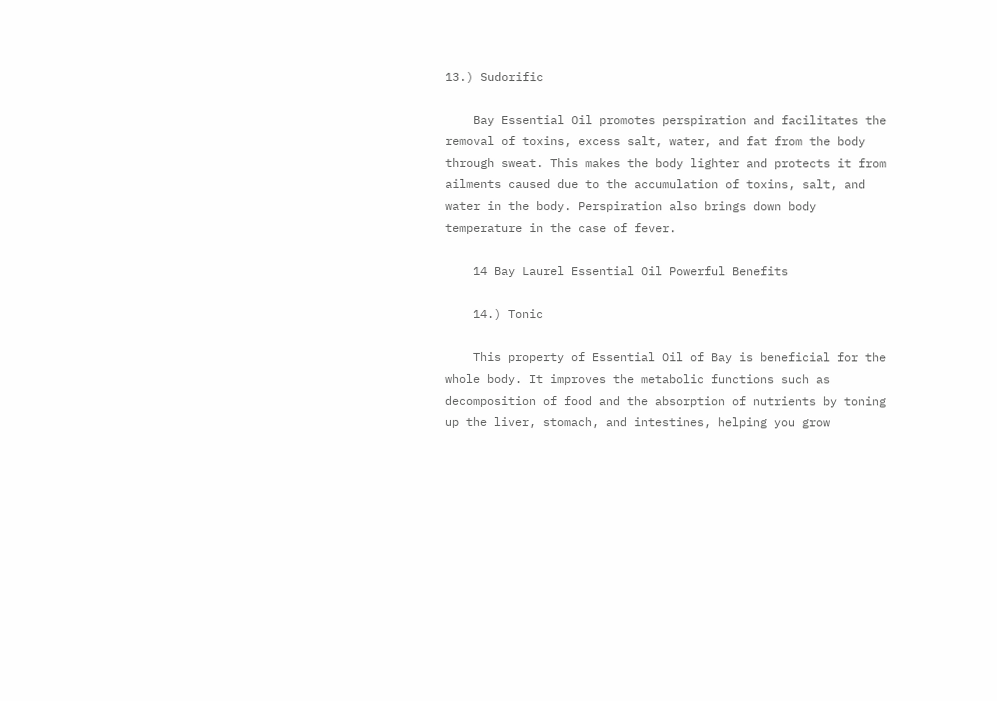13.) Sudorific

    Bay Essential Oil promotes perspiration and facilitates the removal of toxins, excess salt, water, and fat from the body through sweat. This makes the body lighter and protects it from ailments caused due to the accumulation of toxins, salt, and water in the body. Perspiration also brings down body temperature in the case of fever.

    14 Bay Laurel Essential Oil Powerful Benefits

    14.) Tonic

    This property of Essential Oil of Bay is beneficial for the whole body. It improves the metabolic functions such as decomposition of food and the absorption of nutrients by toning up the liver, stomach, and intestines, helping you grow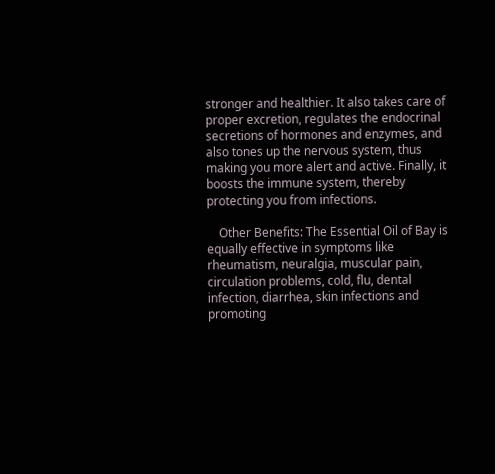stronger and healthier. It also takes care of proper excretion, regulates the endocrinal secretions of hormones and enzymes, and also tones up the nervous system, thus making you more alert and active. Finally, it boosts the immune system, thereby protecting you from infections.

    Other Benefits: The Essential Oil of Bay is equally effective in symptoms like rheumatism, neuralgia, muscular pain, circulation problems, cold, flu, dental infection, diarrhea, skin infections and promoting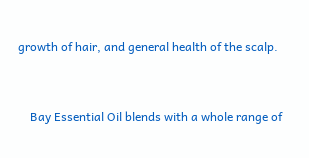growth of hair, and general health of the scalp.


    Bay Essential Oil blends with a whole range of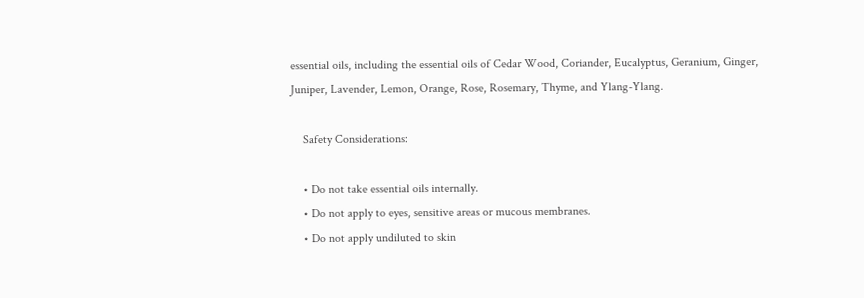essential oils, including the essential oils of Cedar Wood, Coriander, Eucalyptus, Geranium, Ginger, Juniper, Lavender, Lemon, Orange, Rose, Rosemary, Thyme, and Ylang-Ylang.

    Safety Considerations:

    • Do not take essential oils internally.
    • Do not apply to eyes, sensitive areas or mucous membranes.
    • Do not apply undiluted to skin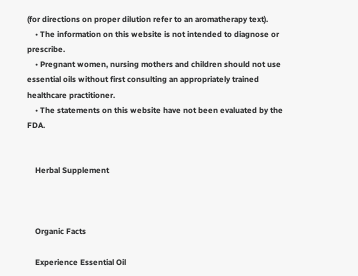(for directions on proper dilution refer to an aromatherapy text).
    • The information on this website is not intended to diagnose or prescribe.
    • Pregnant women, nursing mothers and children should not use essential oils without first consulting an appropriately trained healthcare practitioner.
    • The statements on this website have not been evaluated by the FDA.


    Herbal Supplement



    Organic Facts

    Experience Essential Oil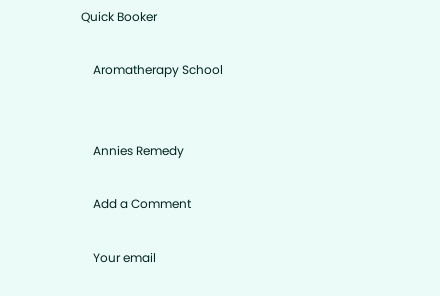Quick Booker

    Aromatherapy School


    Annies Remedy

    Add a Comment

    Your email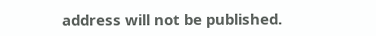address will not be published.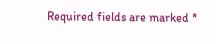Required fields are marked *